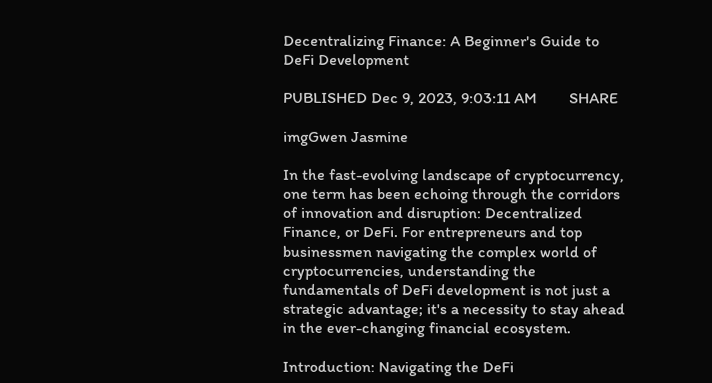Decentralizing Finance: A Beginner's Guide to DeFi Development

PUBLISHED Dec 9, 2023, 9:03:11 AM        SHARE

imgGwen Jasmine

In the fast-evolving landscape of cryptocurrency, one term has been echoing through the corridors of innovation and disruption: Decentralized Finance, or DeFi. For entrepreneurs and top businessmen navigating the complex world of cryptocurrencies, understanding the fundamentals of DeFi development is not just a strategic advantage; it's a necessity to stay ahead in the ever-changing financial ecosystem.

Introduction: Navigating the DeFi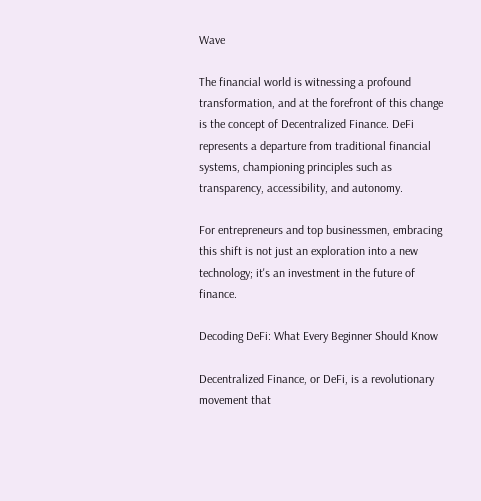Wave

The financial world is witnessing a profound transformation, and at the forefront of this change is the concept of Decentralized Finance. DeFi represents a departure from traditional financial systems, championing principles such as transparency, accessibility, and autonomy.

For entrepreneurs and top businessmen, embracing this shift is not just an exploration into a new technology; it's an investment in the future of finance.

Decoding DeFi: What Every Beginner Should Know

Decentralized Finance, or DeFi, is a revolutionary movement that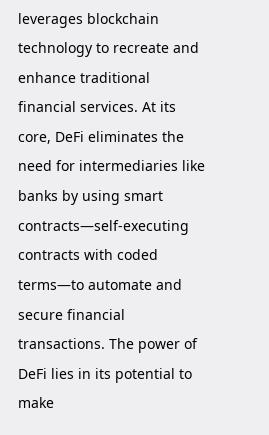leverages blockchain technology to recreate and enhance traditional financial services. At its core, DeFi eliminates the need for intermediaries like banks by using smart contracts—self-executing contracts with coded terms—to automate and secure financial transactions. The power of DeFi lies in its potential to make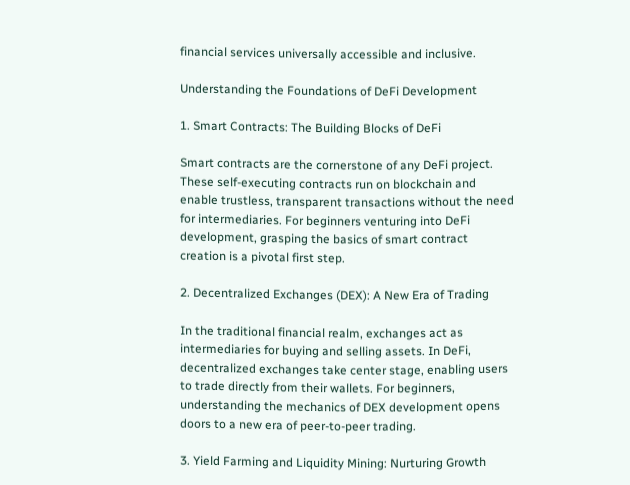financial services universally accessible and inclusive.

Understanding the Foundations of DeFi Development

1. Smart Contracts: The Building Blocks of DeFi

Smart contracts are the cornerstone of any DeFi project. These self-executing contracts run on blockchain and enable trustless, transparent transactions without the need for intermediaries. For beginners venturing into DeFi development, grasping the basics of smart contract creation is a pivotal first step.

2. Decentralized Exchanges (DEX): A New Era of Trading

In the traditional financial realm, exchanges act as intermediaries for buying and selling assets. In DeFi, decentralized exchanges take center stage, enabling users to trade directly from their wallets. For beginners, understanding the mechanics of DEX development opens doors to a new era of peer-to-peer trading.

3. Yield Farming and Liquidity Mining: Nurturing Growth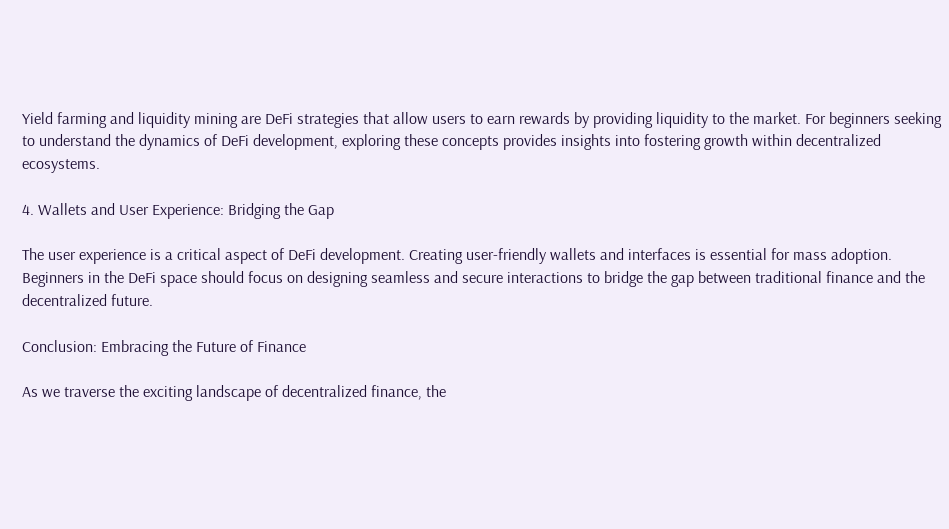Yield farming and liquidity mining are DeFi strategies that allow users to earn rewards by providing liquidity to the market. For beginners seeking to understand the dynamics of DeFi development, exploring these concepts provides insights into fostering growth within decentralized ecosystems.

4. Wallets and User Experience: Bridging the Gap

The user experience is a critical aspect of DeFi development. Creating user-friendly wallets and interfaces is essential for mass adoption. Beginners in the DeFi space should focus on designing seamless and secure interactions to bridge the gap between traditional finance and the decentralized future.

Conclusion: Embracing the Future of Finance

As we traverse the exciting landscape of decentralized finance, the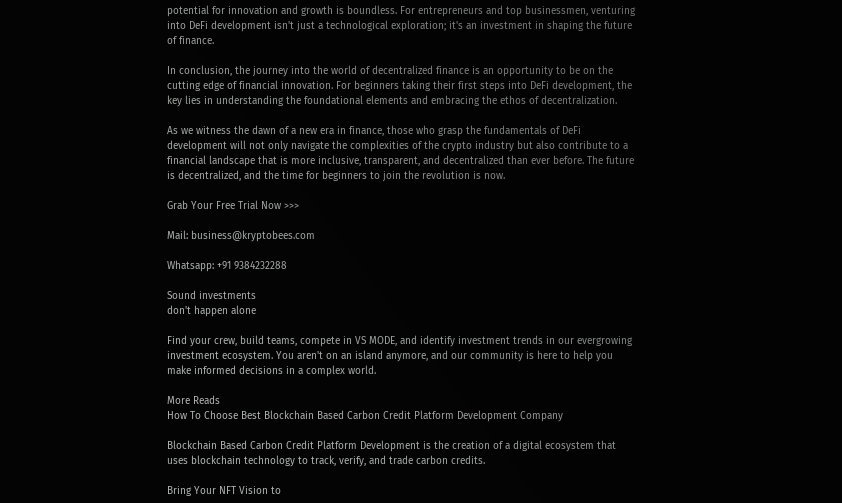potential for innovation and growth is boundless. For entrepreneurs and top businessmen, venturing into DeFi development isn't just a technological exploration; it's an investment in shaping the future of finance.

In conclusion, the journey into the world of decentralized finance is an opportunity to be on the cutting edge of financial innovation. For beginners taking their first steps into DeFi development, the key lies in understanding the foundational elements and embracing the ethos of decentralization.

As we witness the dawn of a new era in finance, those who grasp the fundamentals of DeFi development will not only navigate the complexities of the crypto industry but also contribute to a financial landscape that is more inclusive, transparent, and decentralized than ever before. The future is decentralized, and the time for beginners to join the revolution is now.

Grab Your Free Trial Now >>>

Mail: business@kryptobees.com

Whatsapp: +91 9384232288

Sound investments
don't happen alone

Find your crew, build teams, compete in VS MODE, and identify investment trends in our evergrowing investment ecosystem. You aren't on an island anymore, and our community is here to help you make informed decisions in a complex world.

More Reads
How To Choose Best Blockchain Based Carbon Credit Platform Development Company

Blockchain Based Carbon Credit Platform Development is the creation of a digital ecosystem that uses blockchain technology to track, verify, and trade carbon credits.

Bring Your NFT Vision to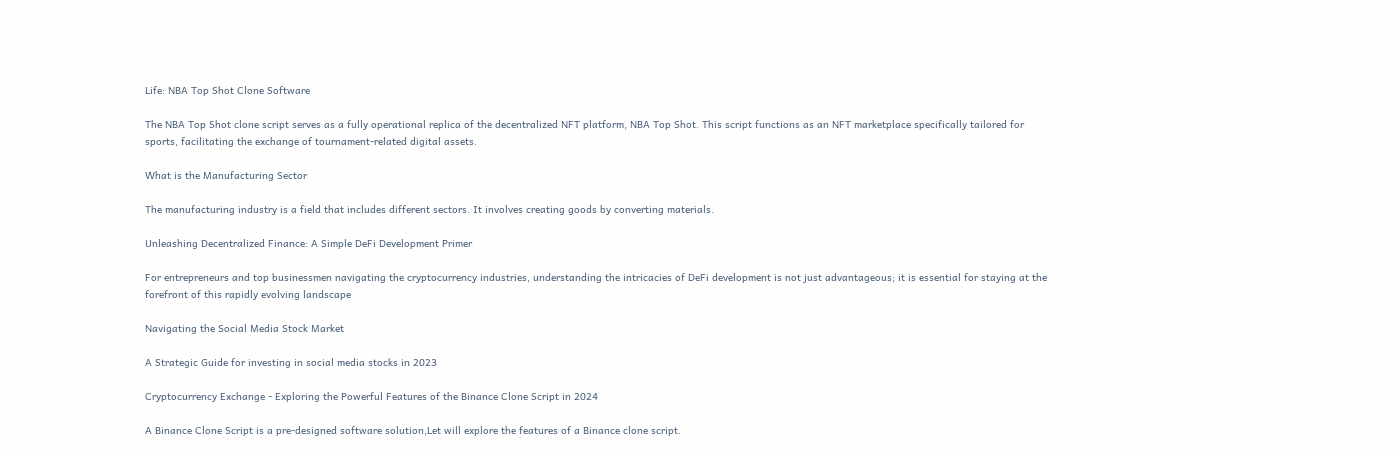Life: NBA Top Shot Clone Software

The NBA Top Shot clone script serves as a fully operational replica of the decentralized NFT platform, NBA Top Shot. This script functions as an NFT marketplace specifically tailored for sports, facilitating the exchange of tournament-related digital assets.

What is the Manufacturing Sector

The manufacturing industry is a field that includes different sectors. It involves creating goods by converting materials.

Unleashing Decentralized Finance: A Simple DeFi Development Primer

For entrepreneurs and top businessmen navigating the cryptocurrency industries, understanding the intricacies of DeFi development is not just advantageous; it is essential for staying at the forefront of this rapidly evolving landscape

Navigating the Social Media Stock Market

A Strategic Guide for investing in social media stocks in 2023

Cryptocurrency Exchange - Exploring the Powerful Features of the Binance Clone Script in 2024

A Binance Clone Script is a pre-designed software solution,Let will explore the features of a Binance clone script.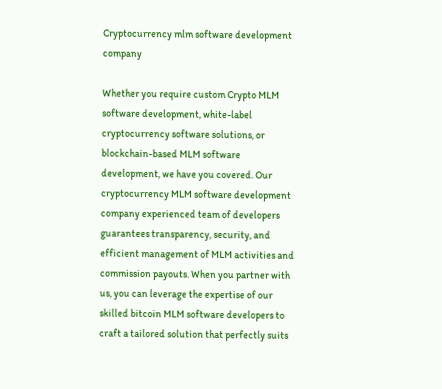Cryptocurrency mlm software development company

Whether you require custom Crypto MLM software development, white-label cryptocurrency software solutions, or blockchain-based MLM software development, we have you covered. Our cryptocurrency MLM software development company experienced team of developers guarantees transparency, security, and efficient management of MLM activities and commission payouts. When you partner with us, you can leverage the expertise of our skilled bitcoin MLM software developers to craft a tailored solution that perfectly suits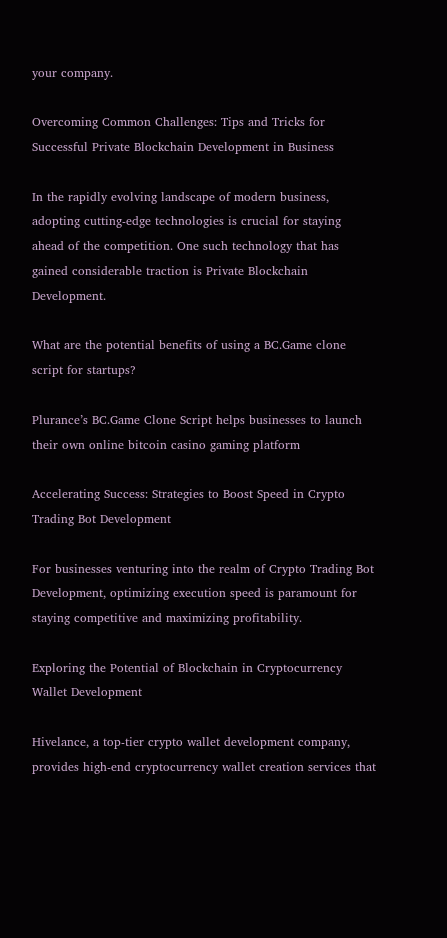your company.

Overcoming Common Challenges: Tips and Tricks for Successful Private Blockchain Development in Business

In the rapidly evolving landscape of modern business, adopting cutting-edge technologies is crucial for staying ahead of the competition. One such technology that has gained considerable traction is Private Blockchain Development.

What are the potential benefits of using a BC.Game clone script for startups?

Plurance’s BC.Game Clone Script helps businesses to launch their own online bitcoin casino gaming platform

Accelerating Success: Strategies to Boost Speed in Crypto Trading Bot Development

For businesses venturing into the realm of Crypto Trading Bot Development, optimizing execution speed is paramount for staying competitive and maximizing profitability.

Exploring the Potential of Blockchain in Cryptocurrency Wallet Development

Hivelance, a top-tier crypto wallet development company, provides high-end cryptocurrency wallet creation services that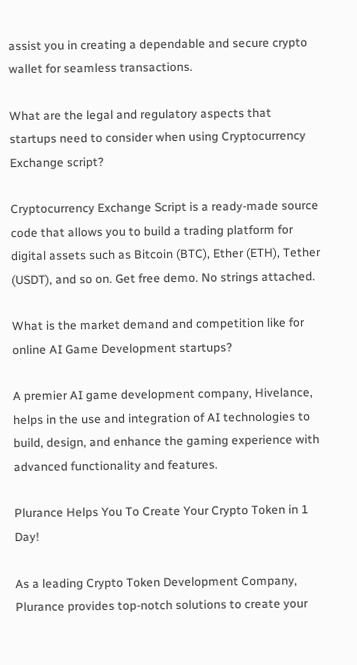assist you in creating a dependable and secure crypto wallet for seamless transactions.

What are the legal and regulatory aspects that startups need to consider when using Cryptocurrency Exchange script?

Cryptocurrency Exchange Script is a ready-made source code that allows you to build a trading platform for digital assets such as Bitcoin (BTC), Ether (ETH), Tether (USDT), and so on. Get free demo. No strings attached.

What is the market demand and competition like for online AI Game Development startups?

A premier AI game development company, Hivelance, helps in the use and integration of AI technologies to build, design, and enhance the gaming experience with advanced functionality and features.

Plurance Helps You To Create Your Crypto Token in 1 Day!

As a leading Crypto Token Development Company, Plurance provides top-notch solutions to create your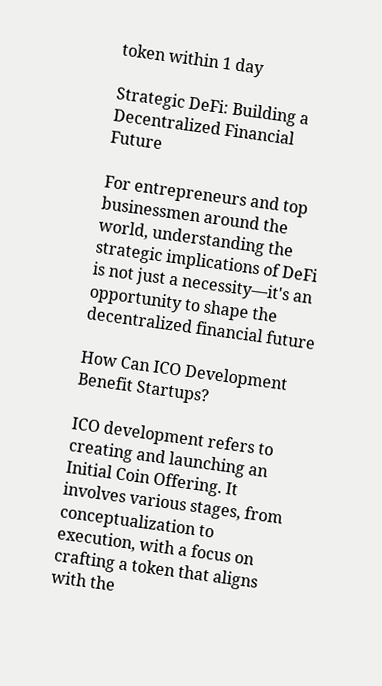token within 1 day

Strategic DeFi: Building a Decentralized Financial Future

For entrepreneurs and top businessmen around the world, understanding the strategic implications of DeFi is not just a necessity—it's an opportunity to shape the decentralized financial future

How Can ICO Development Benefit Startups?

ICO development refers to creating and launching an Initial Coin Offering. It involves various stages, from conceptualization to execution, with a focus on crafting a token that aligns with the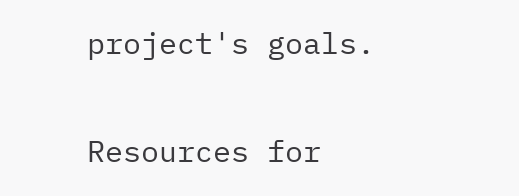project's goals.

Resources for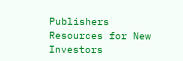Publishers
Resources for New Investors